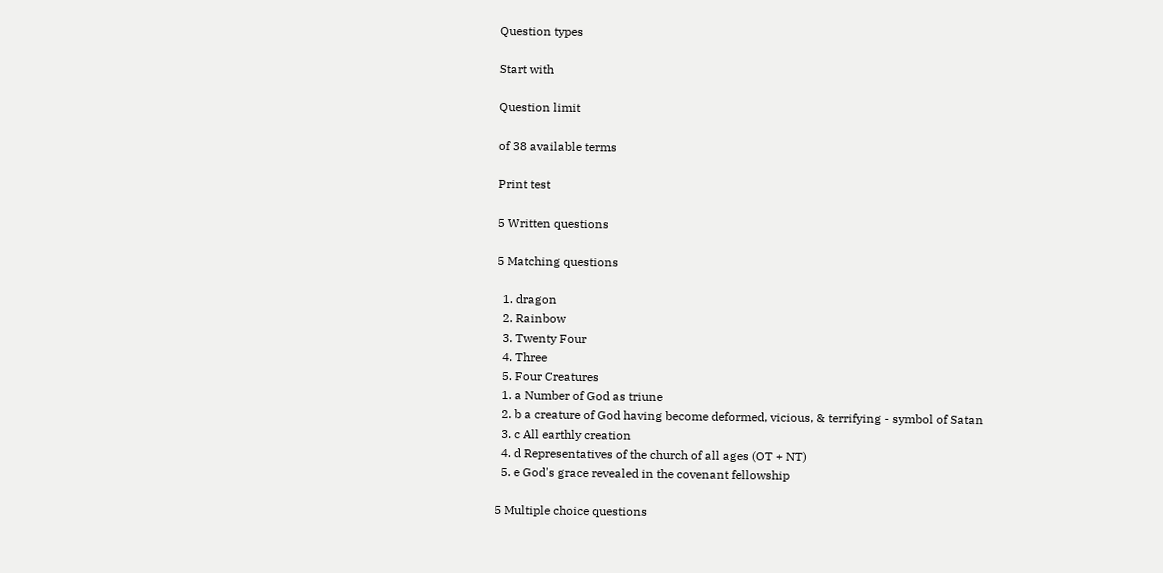Question types

Start with

Question limit

of 38 available terms

Print test

5 Written questions

5 Matching questions

  1. dragon
  2. Rainbow
  3. Twenty Four
  4. Three
  5. Four Creatures
  1. a Number of God as triune
  2. b a creature of God having become deformed, vicious, & terrifying - symbol of Satan
  3. c All earthly creation
  4. d Representatives of the church of all ages (OT + NT)
  5. e God's grace revealed in the covenant fellowship

5 Multiple choice questions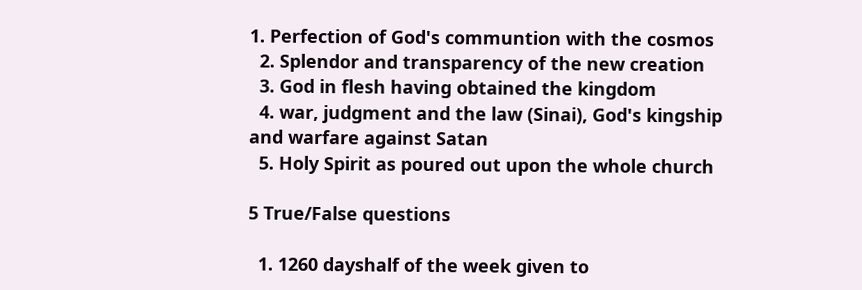1. Perfection of God's communtion with the cosmos
  2. Splendor and transparency of the new creation
  3. God in flesh having obtained the kingdom
  4. war, judgment and the law (Sinai), God's kingship and warfare against Satan
  5. Holy Spirit as poured out upon the whole church

5 True/False questions

  1. 1260 dayshalf of the week given to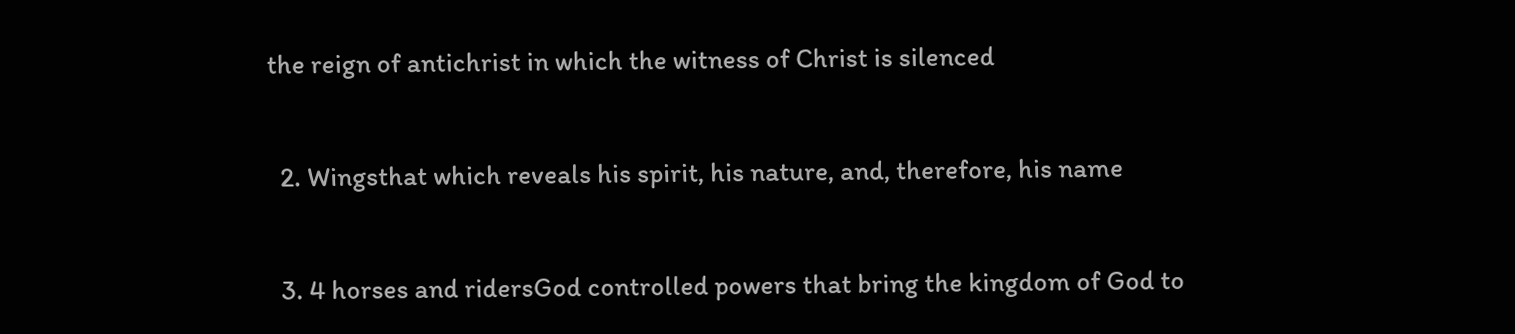the reign of antichrist in which the witness of Christ is silenced


  2. Wingsthat which reveals his spirit, his nature, and, therefore, his name


  3. 4 horses and ridersGod controlled powers that bring the kingdom of God to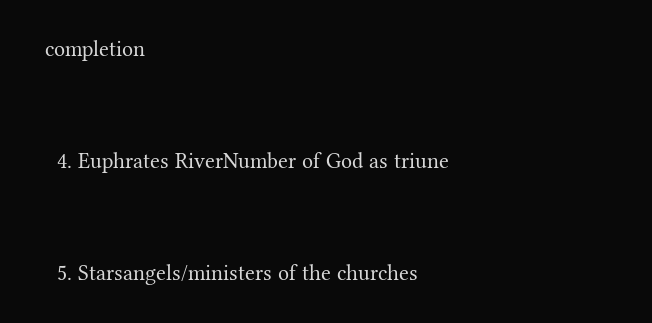completion


  4. Euphrates RiverNumber of God as triune


  5. Starsangels/ministers of the churches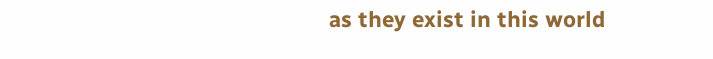as they exist in this world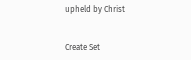upheld by Christ


Create Set